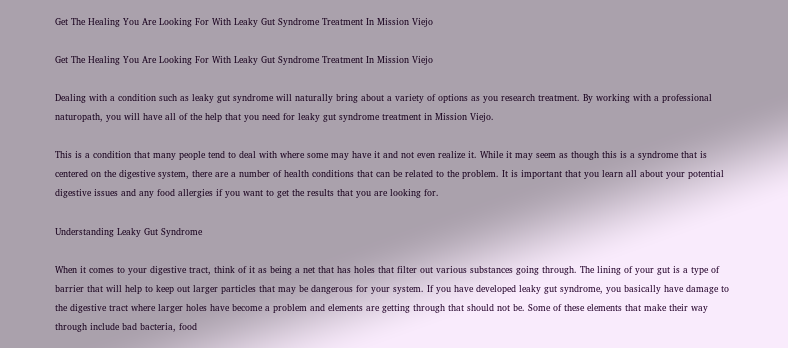Get The Healing You Are Looking For With Leaky Gut Syndrome Treatment In Mission Viejo

Get The Healing You Are Looking For With Leaky Gut Syndrome Treatment In Mission Viejo

Dealing with a condition such as leaky gut syndrome will naturally bring about a variety of options as you research treatment. By working with a professional naturopath, you will have all of the help that you need for leaky gut syndrome treatment in Mission Viejo.

This is a condition that many people tend to deal with where some may have it and not even realize it. While it may seem as though this is a syndrome that is centered on the digestive system, there are a number of health conditions that can be related to the problem. It is important that you learn all about your potential digestive issues and any food allergies if you want to get the results that you are looking for.

Understanding Leaky Gut Syndrome

When it comes to your digestive tract, think of it as being a net that has holes that filter out various substances going through. The lining of your gut is a type of barrier that will help to keep out larger particles that may be dangerous for your system. If you have developed leaky gut syndrome, you basically have damage to the digestive tract where larger holes have become a problem and elements are getting through that should not be. Some of these elements that make their way through include bad bacteria, food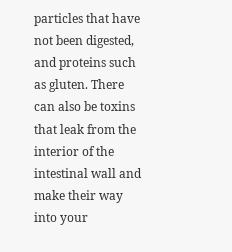particles that have not been digested, and proteins such as gluten. There can also be toxins that leak from the interior of the intestinal wall and make their way into your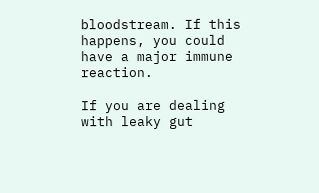bloodstream. If this happens, you could have a major immune reaction.

If you are dealing with leaky gut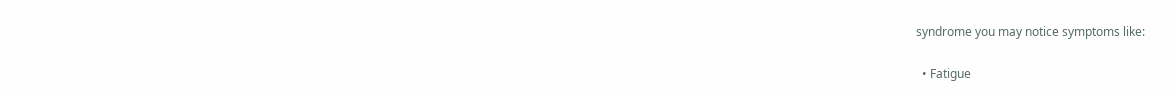syndrome you may notice symptoms like:

  • Fatigue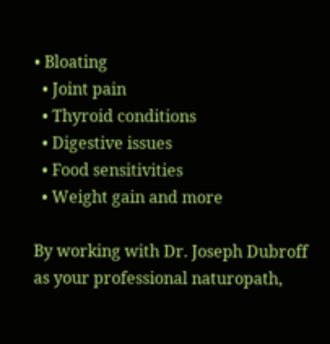• Bloating
  • Joint pain
  • Thyroid conditions
  • Digestive issues
  • Food sensitivities
  • Weight gain and more

By working with Dr. Joseph Dubroff as your professional naturopath,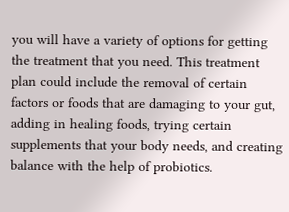you will have a variety of options for getting the treatment that you need. This treatment plan could include the removal of certain factors or foods that are damaging to your gut, adding in healing foods, trying certain supplements that your body needs, and creating balance with the help of probiotics.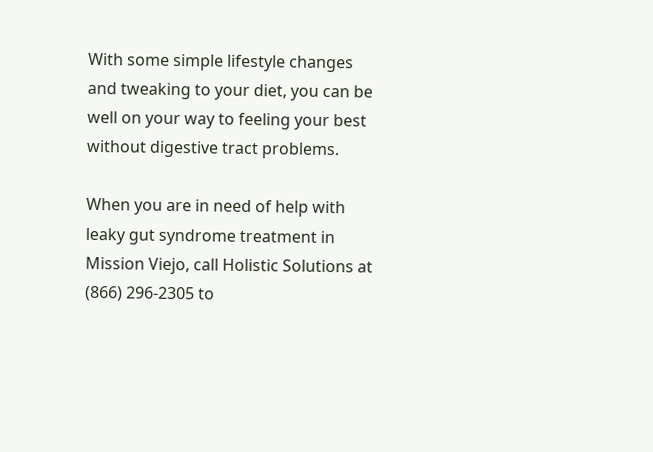With some simple lifestyle changes and tweaking to your diet, you can be well on your way to feeling your best without digestive tract problems.

When you are in need of help with leaky gut syndrome treatment in Mission Viejo, call Holistic Solutions at (866) 296-2305 to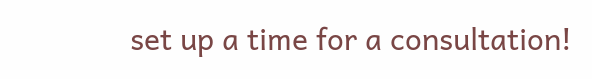set up a time for a consultation!